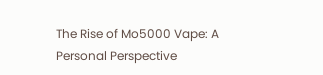The Rise of Mo5000 Vape: A Personal Perspective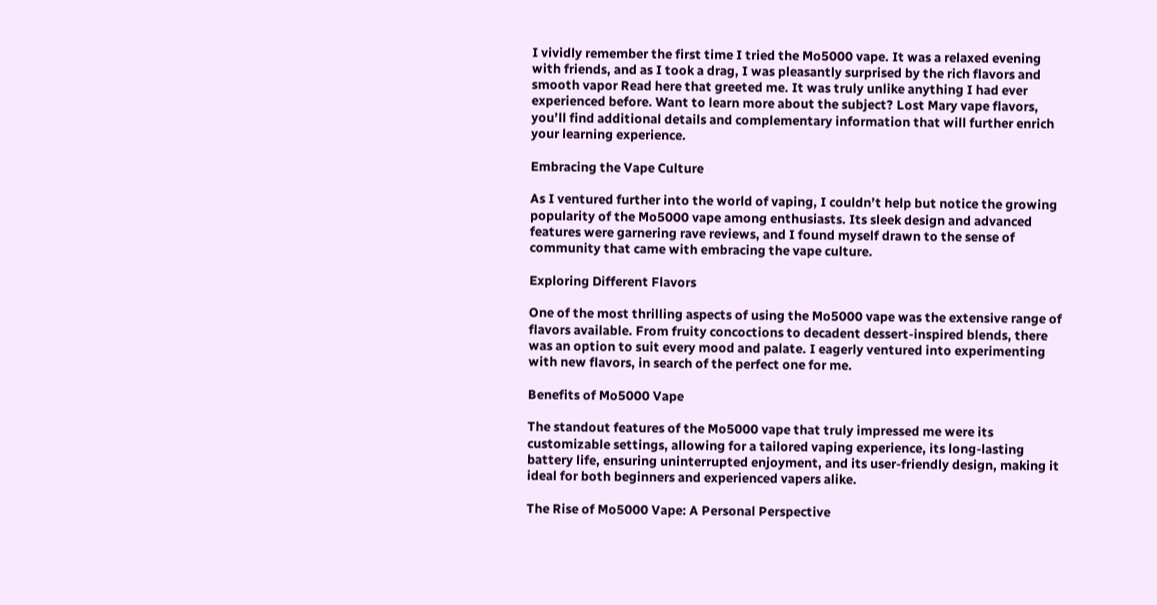I vividly remember the first time I tried the Mo5000 vape. It was a relaxed evening with friends, and as I took a drag, I was pleasantly surprised by the rich flavors and smooth vapor Read here that greeted me. It was truly unlike anything I had ever experienced before. Want to learn more about the subject? Lost Mary vape flavors, you’ll find additional details and complementary information that will further enrich your learning experience.

Embracing the Vape Culture

As I ventured further into the world of vaping, I couldn’t help but notice the growing popularity of the Mo5000 vape among enthusiasts. Its sleek design and advanced features were garnering rave reviews, and I found myself drawn to the sense of community that came with embracing the vape culture.

Exploring Different Flavors

One of the most thrilling aspects of using the Mo5000 vape was the extensive range of flavors available. From fruity concoctions to decadent dessert-inspired blends, there was an option to suit every mood and palate. I eagerly ventured into experimenting with new flavors, in search of the perfect one for me.

Benefits of Mo5000 Vape

The standout features of the Mo5000 vape that truly impressed me were its customizable settings, allowing for a tailored vaping experience, its long-lasting battery life, ensuring uninterrupted enjoyment, and its user-friendly design, making it ideal for both beginners and experienced vapers alike.

The Rise of Mo5000 Vape: A Personal Perspective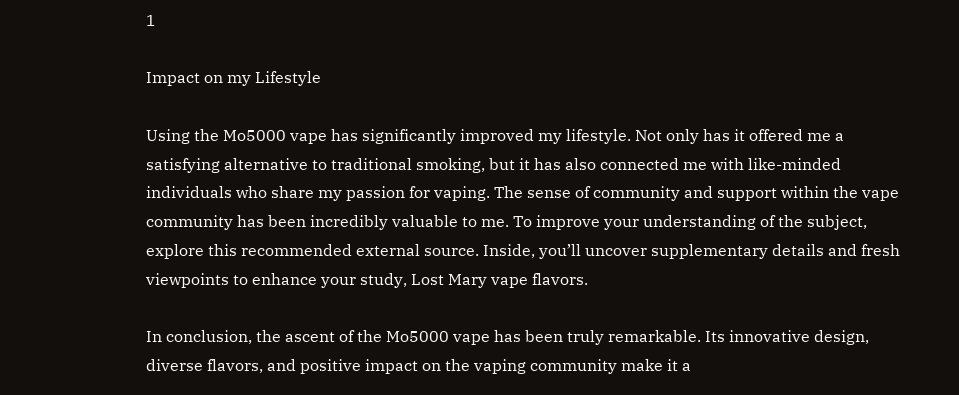1

Impact on my Lifestyle

Using the Mo5000 vape has significantly improved my lifestyle. Not only has it offered me a satisfying alternative to traditional smoking, but it has also connected me with like-minded individuals who share my passion for vaping. The sense of community and support within the vape community has been incredibly valuable to me. To improve your understanding of the subject, explore this recommended external source. Inside, you’ll uncover supplementary details and fresh viewpoints to enhance your study, Lost Mary vape flavors.

In conclusion, the ascent of the Mo5000 vape has been truly remarkable. Its innovative design, diverse flavors, and positive impact on the vaping community make it a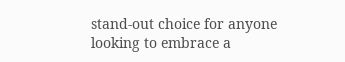stand-out choice for anyone looking to embrace a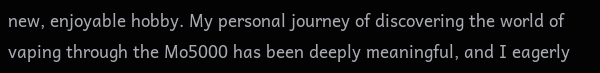new, enjoyable hobby. My personal journey of discovering the world of vaping through the Mo5000 has been deeply meaningful, and I eagerly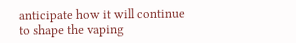anticipate how it will continue to shape the vaping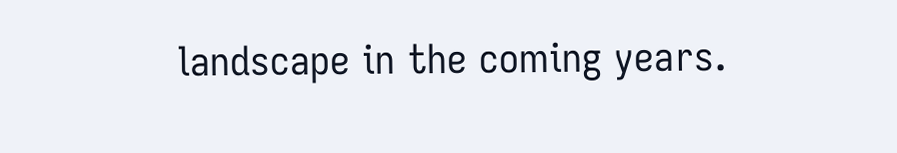landscape in the coming years.